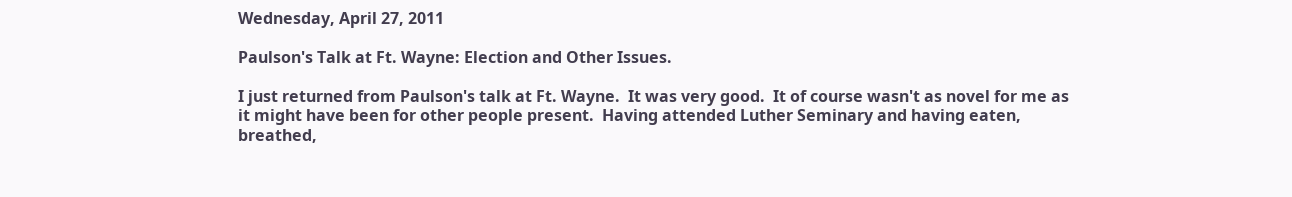Wednesday, April 27, 2011

Paulson's Talk at Ft. Wayne: Election and Other Issues.

I just returned from Paulson's talk at Ft. Wayne.  It was very good.  It of course wasn't as novel for me as it might have been for other people present.  Having attended Luther Seminary and having eaten, breathed,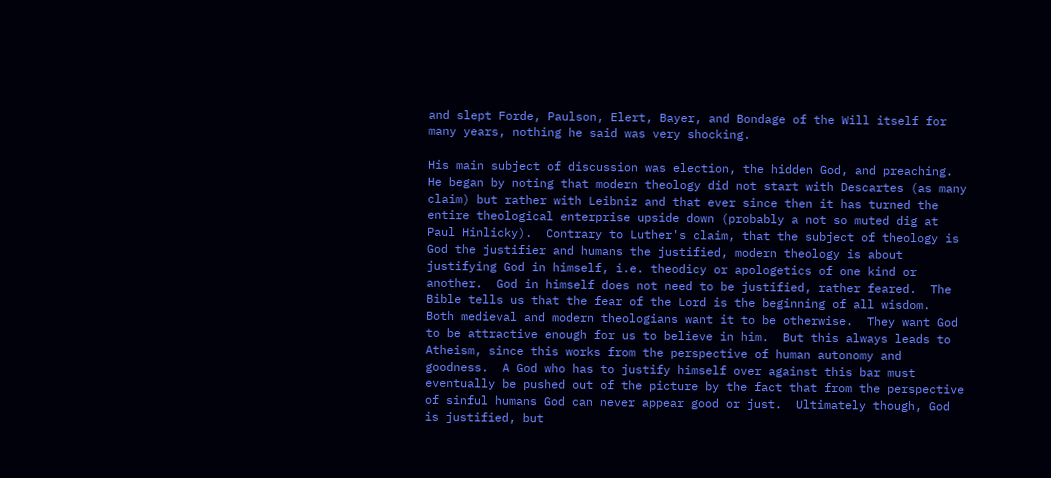and slept Forde, Paulson, Elert, Bayer, and Bondage of the Will itself for many years, nothing he said was very shocking.

His main subject of discussion was election, the hidden God, and preaching.  He began by noting that modern theology did not start with Descartes (as many claim) but rather with Leibniz and that ever since then it has turned the entire theological enterprise upside down (probably a not so muted dig at Paul Hinlicky).  Contrary to Luther's claim, that the subject of theology is God the justifier and humans the justified, modern theology is about justifying God in himself, i.e. theodicy or apologetics of one kind or another.  God in himself does not need to be justified, rather feared.  The Bible tells us that the fear of the Lord is the beginning of all wisdom.  Both medieval and modern theologians want it to be otherwise.  They want God to be attractive enough for us to believe in him.  But this always leads to Atheism, since this works from the perspective of human autonomy and goodness.  A God who has to justify himself over against this bar must eventually be pushed out of the picture by the fact that from the perspective of sinful humans God can never appear good or just.  Ultimately though, God is justified, but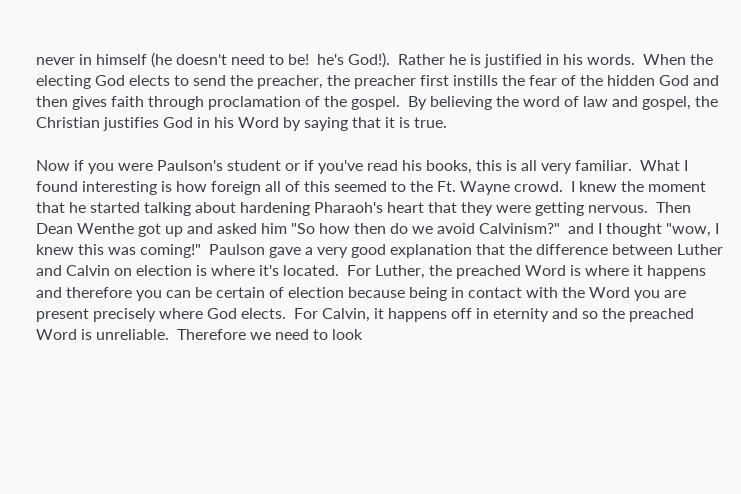never in himself (he doesn't need to be!  he's God!).  Rather he is justified in his words.  When the electing God elects to send the preacher, the preacher first instills the fear of the hidden God and then gives faith through proclamation of the gospel.  By believing the word of law and gospel, the Christian justifies God in his Word by saying that it is true.

Now if you were Paulson's student or if you've read his books, this is all very familiar.  What I found interesting is how foreign all of this seemed to the Ft. Wayne crowd.  I knew the moment that he started talking about hardening Pharaoh's heart that they were getting nervous.  Then Dean Wenthe got up and asked him "So how then do we avoid Calvinism?"  and I thought "wow, I knew this was coming!"  Paulson gave a very good explanation that the difference between Luther and Calvin on election is where it's located.  For Luther, the preached Word is where it happens and therefore you can be certain of election because being in contact with the Word you are present precisely where God elects.  For Calvin, it happens off in eternity and so the preached Word is unreliable.  Therefore we need to look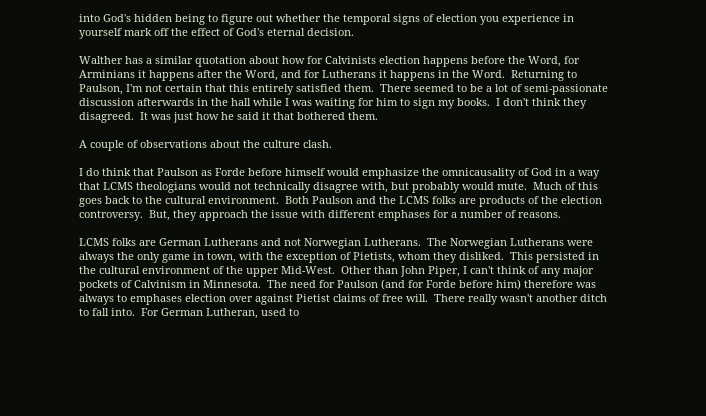into God's hidden being to figure out whether the temporal signs of election you experience in yourself mark off the effect of God's eternal decision.

Walther has a similar quotation about how for Calvinists election happens before the Word, for Arminians it happens after the Word, and for Lutherans it happens in the Word.  Returning to Paulson, I'm not certain that this entirely satisfied them.  There seemed to be a lot of semi-passionate discussion afterwards in the hall while I was waiting for him to sign my books.  I don't think they disagreed.  It was just how he said it that bothered them.

A couple of observations about the culture clash.

I do think that Paulson as Forde before himself would emphasize the omnicausality of God in a way that LCMS theologians would not technically disagree with, but probably would mute.  Much of this goes back to the cultural environment.  Both Paulson and the LCMS folks are products of the election controversy.  But, they approach the issue with different emphases for a number of reasons.

LCMS folks are German Lutherans and not Norwegian Lutherans.  The Norwegian Lutherans were always the only game in town, with the exception of Pietists, whom they disliked.  This persisted in the cultural environment of the upper Mid-West.  Other than John Piper, I can't think of any major pockets of Calvinism in Minnesota.  The need for Paulson (and for Forde before him) therefore was always to emphases election over against Pietist claims of free will.  There really wasn't another ditch to fall into.  For German Lutheran, used to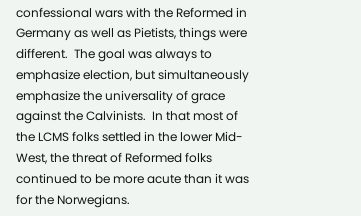confessional wars with the Reformed in Germany as well as Pietists, things were different.  The goal was always to emphasize election, but simultaneously emphasize the universality of grace against the Calvinists.  In that most of the LCMS folks settled in the lower Mid-West, the threat of Reformed folks continued to be more acute than it was for the Norwegians.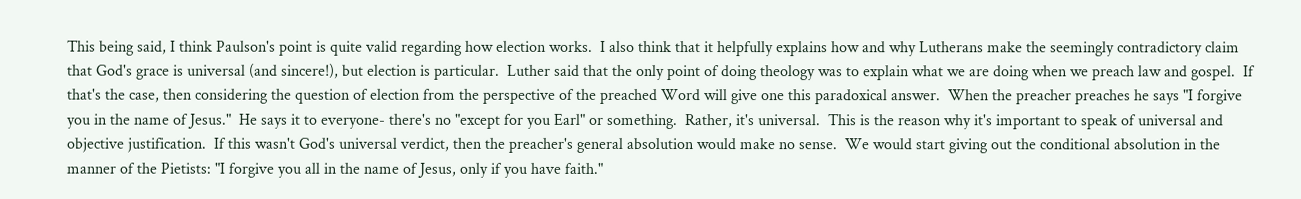This being said, I think Paulson's point is quite valid regarding how election works.  I also think that it helpfully explains how and why Lutherans make the seemingly contradictory claim that God's grace is universal (and sincere!), but election is particular.  Luther said that the only point of doing theology was to explain what we are doing when we preach law and gospel.  If that's the case, then considering the question of election from the perspective of the preached Word will give one this paradoxical answer.  When the preacher preaches he says "I forgive you in the name of Jesus."  He says it to everyone- there's no "except for you Earl" or something.  Rather, it's universal.  This is the reason why it's important to speak of universal and objective justification.  If this wasn't God's universal verdict, then the preacher's general absolution would make no sense.  We would start giving out the conditional absolution in the manner of the Pietists: "I forgive you all in the name of Jesus, only if you have faith."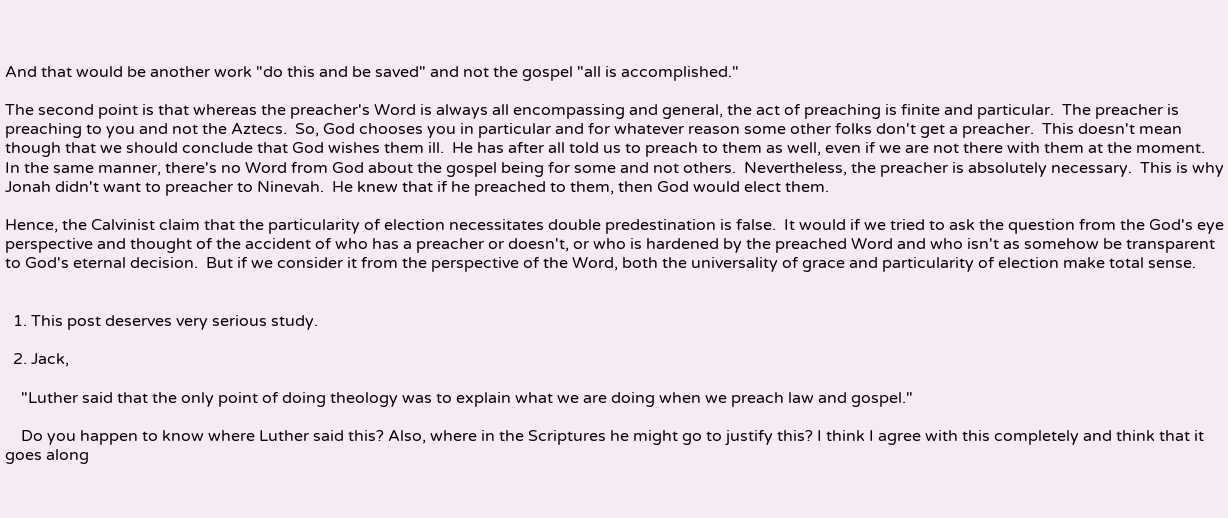And that would be another work "do this and be saved" and not the gospel "all is accomplished."

The second point is that whereas the preacher's Word is always all encompassing and general, the act of preaching is finite and particular.  The preacher is preaching to you and not the Aztecs.  So, God chooses you in particular and for whatever reason some other folks don't get a preacher.  This doesn't mean though that we should conclude that God wishes them ill.  He has after all told us to preach to them as well, even if we are not there with them at the moment.  In the same manner, there's no Word from God about the gospel being for some and not others.  Nevertheless, the preacher is absolutely necessary.  This is why Jonah didn't want to preacher to Ninevah.  He knew that if he preached to them, then God would elect them.

Hence, the Calvinist claim that the particularity of election necessitates double predestination is false.  It would if we tried to ask the question from the God's eye perspective and thought of the accident of who has a preacher or doesn't, or who is hardened by the preached Word and who isn't as somehow be transparent to God's eternal decision.  But if we consider it from the perspective of the Word, both the universality of grace and particularity of election make total sense.


  1. This post deserves very serious study.

  2. Jack,

    "Luther said that the only point of doing theology was to explain what we are doing when we preach law and gospel."

    Do you happen to know where Luther said this? Also, where in the Scriptures he might go to justify this? I think I agree with this completely and think that it goes along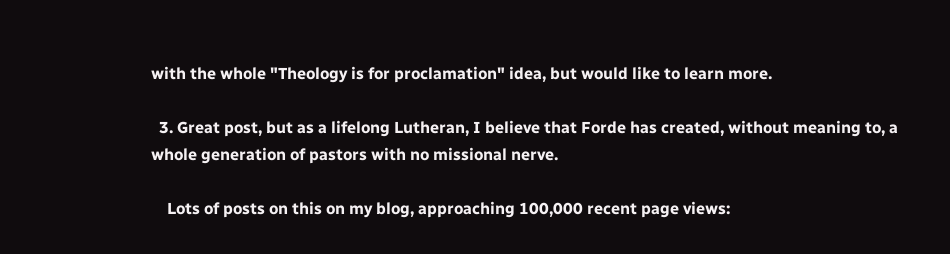with the whole "Theology is for proclamation" idea, but would like to learn more.

  3. Great post, but as a lifelong Lutheran, I believe that Forde has created, without meaning to, a whole generation of pastors with no missional nerve.

    Lots of posts on this on my blog, approaching 100,000 recent page views: